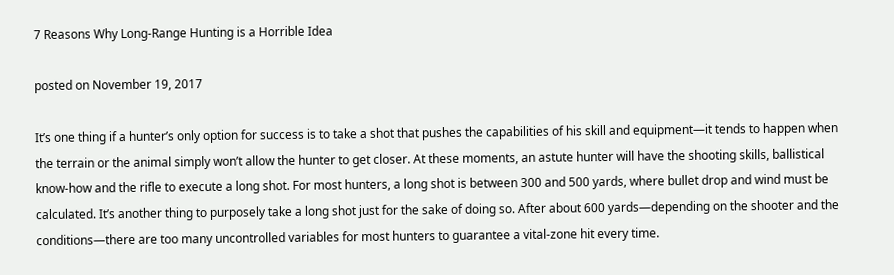7 Reasons Why Long-Range Hunting is a Horrible Idea

posted on November 19, 2017

It’s one thing if a hunter’s only option for success is to take a shot that pushes the capabilities of his skill and equipment—it tends to happen when the terrain or the animal simply won’t allow the hunter to get closer. At these moments, an astute hunter will have the shooting skills, ballistical know-how and the rifle to execute a long shot. For most hunters, a long shot is between 300 and 500 yards, where bullet drop and wind must be calculated. It’s another thing to purposely take a long shot just for the sake of doing so. After about 600 yards—depending on the shooter and the conditions—there are too many uncontrolled variables for most hunters to guarantee a vital-zone hit every time.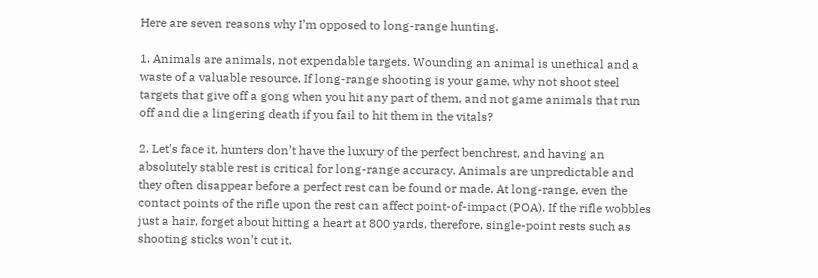Here are seven reasons why I’m opposed to long-range hunting.

1. Animals are animals, not expendable targets. Wounding an animal is unethical and a waste of a valuable resource. If long-range shooting is your game, why not shoot steel targets that give off a gong when you hit any part of them, and not game animals that run off and die a lingering death if you fail to hit them in the vitals?

2. Let's face it, hunters don’t have the luxury of the perfect benchrest, and having an absolutely stable rest is critical for long-range accuracy. Animals are unpredictable and they often disappear before a perfect rest can be found or made. At long-range, even the contact points of the rifle upon the rest can affect point-of-impact (POA). If the rifle wobbles just a hair, forget about hitting a heart at 800 yards, therefore, single-point rests such as shooting sticks won’t cut it.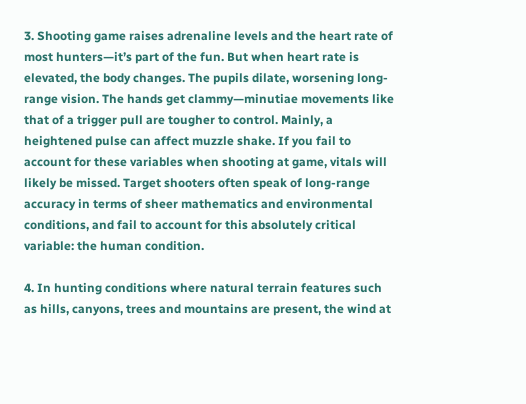3. Shooting game raises adrenaline levels and the heart rate of most hunters—it’s part of the fun. But when heart rate is elevated, the body changes. The pupils dilate, worsening long-range vision. The hands get clammy—minutiae movements like that of a trigger pull are tougher to control. Mainly, a heightened pulse can affect muzzle shake. If you fail to account for these variables when shooting at game, vitals will likely be missed. Target shooters often speak of long-range accuracy in terms of sheer mathematics and environmental conditions, and fail to account for this absolutely critical variable: the human condition.

4. In hunting conditions where natural terrain features such as hills, canyons, trees and mountains are present, the wind at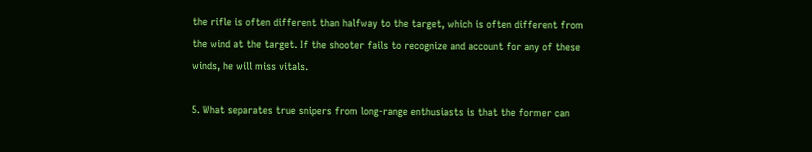the rifle is often different than halfway to the target, which is often different from the wind at the target. If the shooter fails to recognize and account for any of these winds, he will miss vitals.

5. What separates true snipers from long-range enthusiasts is that the former can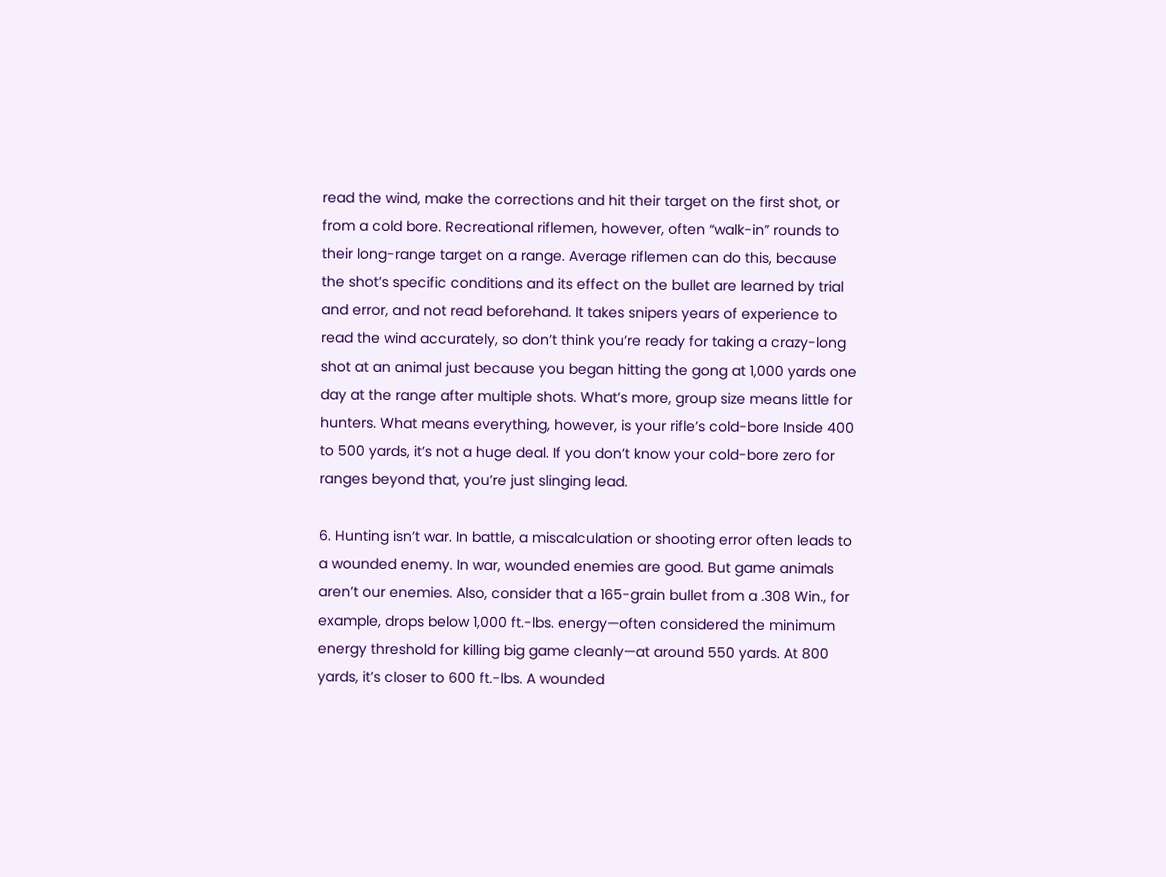read the wind, make the corrections and hit their target on the first shot, or from a cold bore. Recreational riflemen, however, often “walk-in” rounds to their long-range target on a range. Average riflemen can do this, because the shot’s specific conditions and its effect on the bullet are learned by trial and error, and not read beforehand. It takes snipers years of experience to read the wind accurately, so don’t think you’re ready for taking a crazy-long shot at an animal just because you began hitting the gong at 1,000 yards one day at the range after multiple shots. What’s more, group size means little for hunters. What means everything, however, is your rifle’s cold-bore Inside 400 to 500 yards, it’s not a huge deal. If you don’t know your cold-bore zero for ranges beyond that, you’re just slinging lead.

6. Hunting isn’t war. In battle, a miscalculation or shooting error often leads to a wounded enemy. In war, wounded enemies are good. But game animals aren’t our enemies. Also, consider that a 165-grain bullet from a .308 Win., for example, drops below 1,000 ft.-lbs. energy—often considered the minimum energy threshold for killing big game cleanly—at around 550 yards. At 800 yards, it’s closer to 600 ft.-lbs. A wounded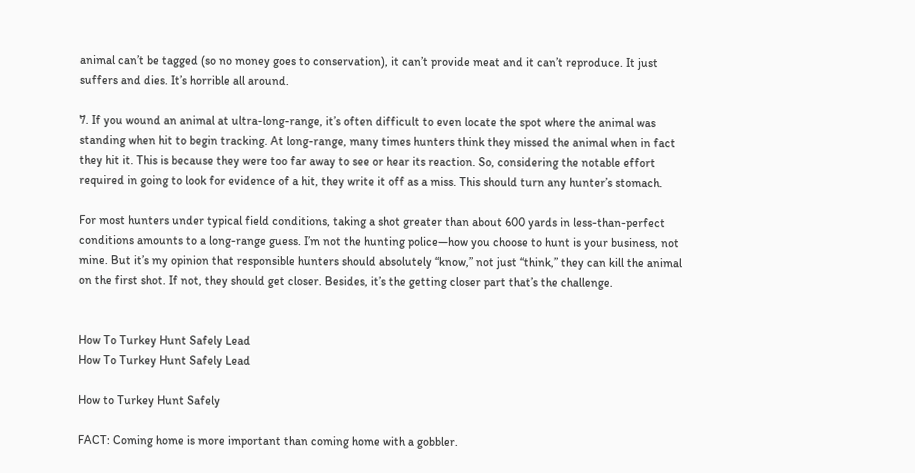animal can’t be tagged (so no money goes to conservation), it can’t provide meat and it can’t reproduce. It just suffers and dies. It’s horrible all around.

7. If you wound an animal at ultra-long-range, it’s often difficult to even locate the spot where the animal was standing when hit to begin tracking. At long-range, many times hunters think they missed the animal when in fact they hit it. This is because they were too far away to see or hear its reaction. So, considering the notable effort required in going to look for evidence of a hit, they write it off as a miss. This should turn any hunter’s stomach.

For most hunters under typical field conditions, taking a shot greater than about 600 yards in less-than-perfect conditions amounts to a long-range guess. I’m not the hunting police—how you choose to hunt is your business, not mine. But it’s my opinion that responsible hunters should absolutely “know,” not just “think,” they can kill the animal on the first shot. If not, they should get closer. Besides, it’s the getting closer part that’s the challenge.


How To Turkey Hunt Safely Lead
How To Turkey Hunt Safely Lead

How to Turkey Hunt Safely

FACT: Coming home is more important than coming home with a gobbler.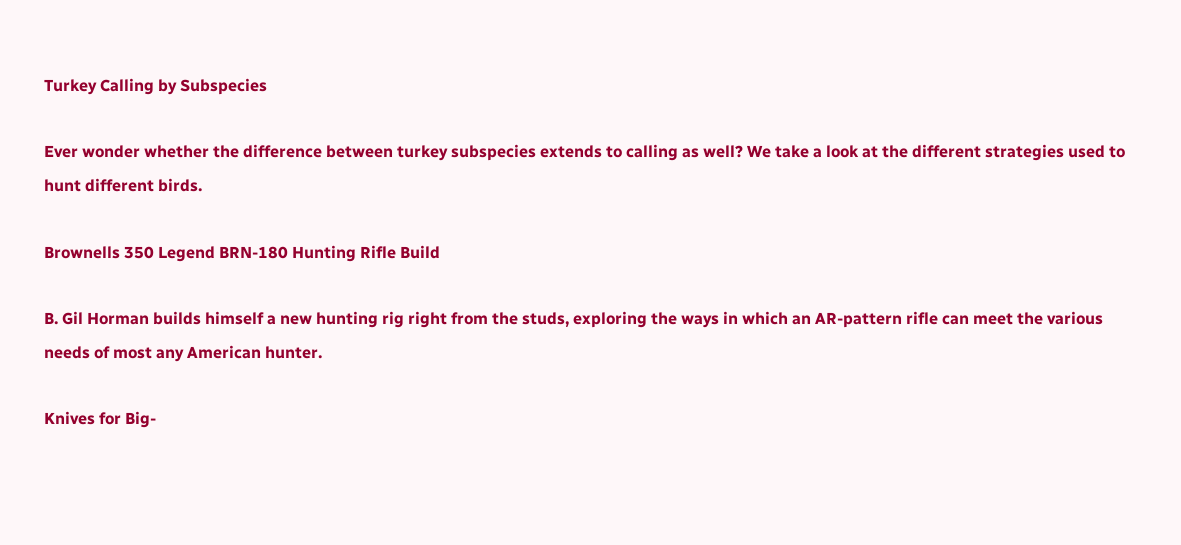Turkey Calling by Subspecies

Ever wonder whether the difference between turkey subspecies extends to calling as well? We take a look at the different strategies used to hunt different birds.

Brownells 350 Legend BRN-180 Hunting Rifle Build

B. Gil Horman builds himself a new hunting rig right from the studs, exploring the ways in which an AR-pattern rifle can meet the various needs of most any American hunter.

Knives for Big-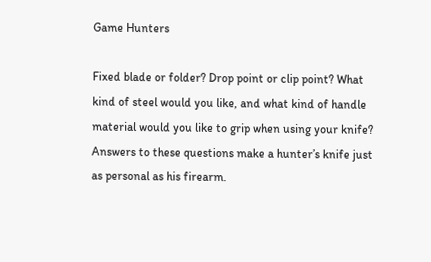Game Hunters

Fixed blade or folder? Drop point or clip point? What kind of steel would you like, and what kind of handle material would you like to grip when using your knife? Answers to these questions make a hunter’s knife just as personal as his firearm.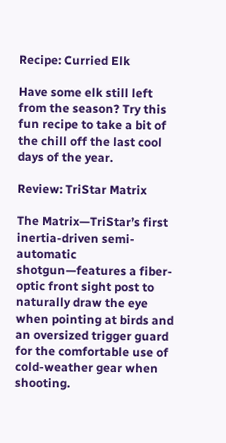Recipe: Curried Elk

Have some elk still left from the season? Try this fun recipe to take a bit of the chill off the last cool days of the year.

Review: TriStar Matrix

The Matrix—TriStar’s first inertia-driven semi-automatic shotgun—features a fiber-optic front sight post to naturally draw the eye when pointing at birds and an oversized trigger guard for the comfortable use of cold-weather gear when shooting.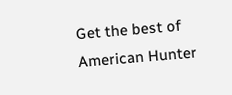Get the best of American Hunter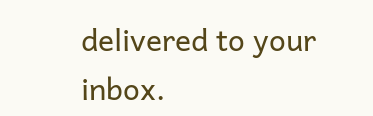delivered to your inbox.